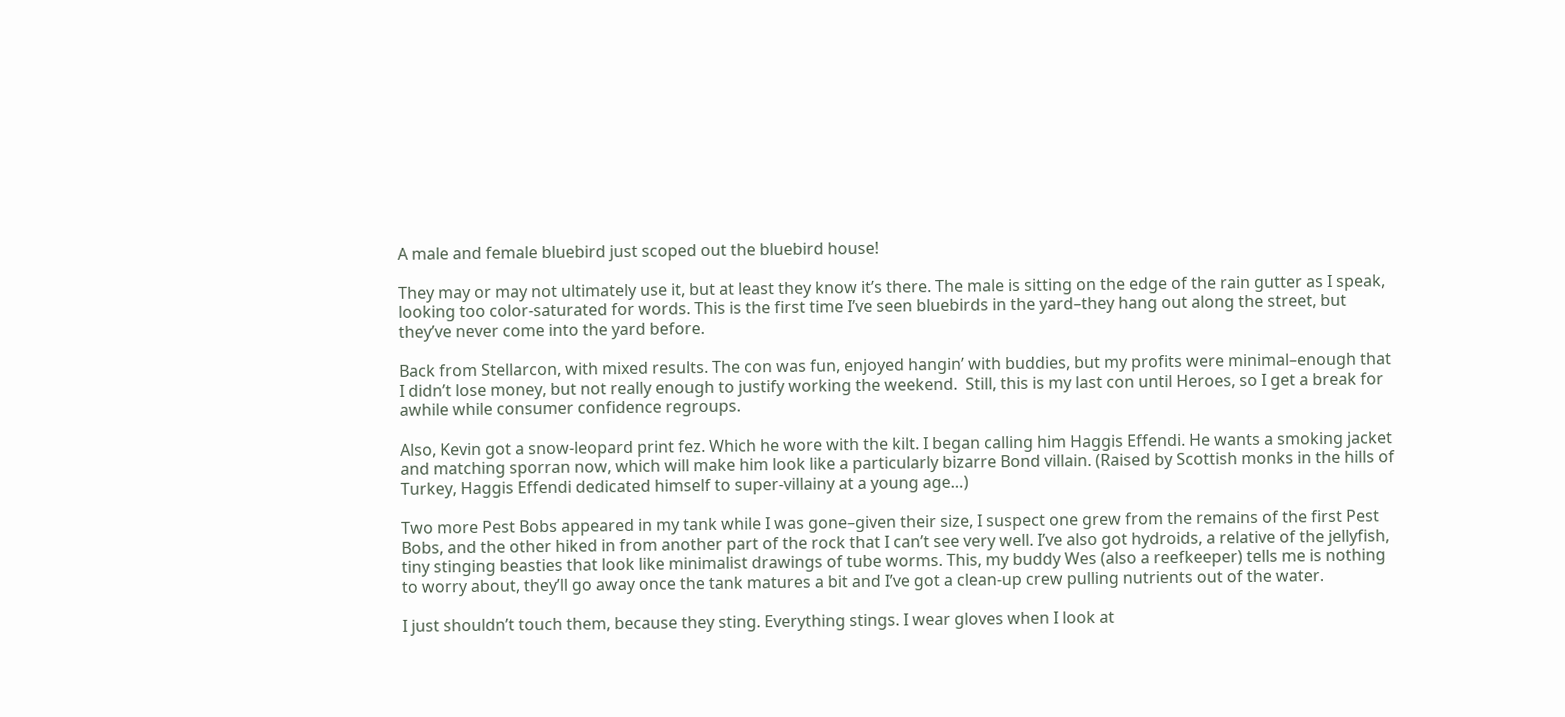A male and female bluebird just scoped out the bluebird house!

They may or may not ultimately use it, but at least they know it’s there. The male is sitting on the edge of the rain gutter as I speak, looking too color-saturated for words. This is the first time I’ve seen bluebirds in the yard–they hang out along the street, but they’ve never come into the yard before.

Back from Stellarcon, with mixed results. The con was fun, enjoyed hangin’ with buddies, but my profits were minimal–enough that I didn’t lose money, but not really enough to justify working the weekend.  Still, this is my last con until Heroes, so I get a break for awhile while consumer confidence regroups.

Also, Kevin got a snow-leopard print fez. Which he wore with the kilt. I began calling him Haggis Effendi. He wants a smoking jacket and matching sporran now, which will make him look like a particularly bizarre Bond villain. (Raised by Scottish monks in the hills of Turkey, Haggis Effendi dedicated himself to super-villainy at a young age…)

Two more Pest Bobs appeared in my tank while I was gone–given their size, I suspect one grew from the remains of the first Pest Bobs, and the other hiked in from another part of the rock that I can’t see very well. I’ve also got hydroids, a relative of the jellyfish, tiny stinging beasties that look like minimalist drawings of tube worms. This, my buddy Wes (also a reefkeeper) tells me is nothing to worry about, they’ll go away once the tank matures a bit and I’ve got a clean-up crew pulling nutrients out of the water.

I just shouldn’t touch them, because they sting. Everything stings. I wear gloves when I look at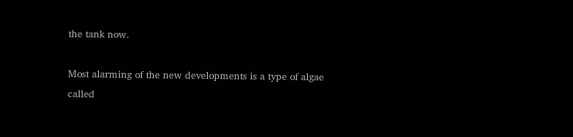the tank now.

Most alarming of the new developments is a type of algae called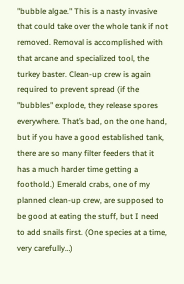"bubble algae." This is a nasty invasive that could take over the whole tank if not removed. Removal is accomplished with that arcane and specialized tool, the turkey baster. Clean-up crew is again required to prevent spread (if the "bubbles" explode, they release spores everywhere. That’s bad, on the one hand, but if you have a good established tank, there are so many filter feeders that it has a much harder time getting a foothold.) Emerald crabs, one of my planned clean-up crew, are supposed to be good at eating the stuff, but I need to add snails first. (One species at a time, very carefully…)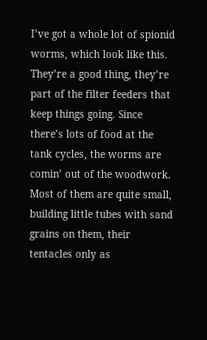I’ve got a whole lot of spionid worms, which look like this. They’re a good thing, they’re part of the filter feeders that keep things going. Since there’s lots of food at the tank cycles, the worms are comin’ out of the woodwork. Most of them are quite small, building little tubes with sand grains on them, their tentacles only as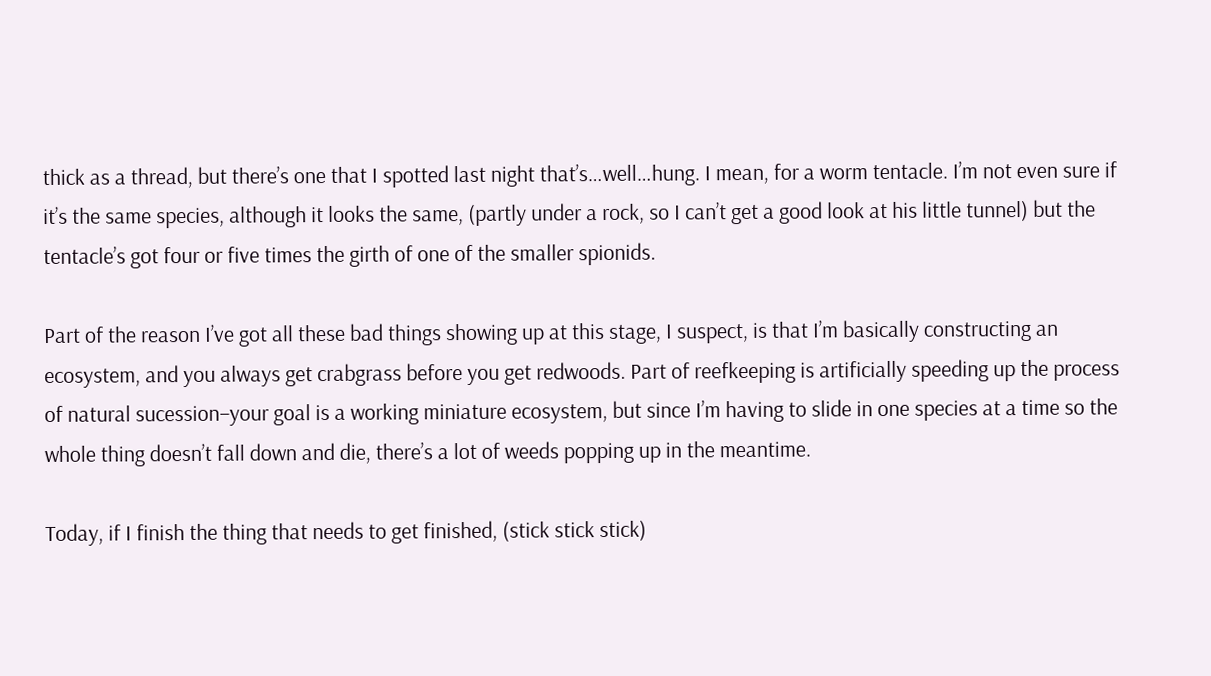thick as a thread, but there’s one that I spotted last night that’s…well…hung. I mean, for a worm tentacle. I’m not even sure if it’s the same species, although it looks the same, (partly under a rock, so I can’t get a good look at his little tunnel) but the tentacle’s got four or five times the girth of one of the smaller spionids.

Part of the reason I’ve got all these bad things showing up at this stage, I suspect, is that I’m basically constructing an ecosystem, and you always get crabgrass before you get redwoods. Part of reefkeeping is artificially speeding up the process of natural sucession–your goal is a working miniature ecosystem, but since I’m having to slide in one species at a time so the whole thing doesn’t fall down and die, there’s a lot of weeds popping up in the meantime.

Today, if I finish the thing that needs to get finished, (stick stick stick)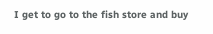I get to go to the fish store and buy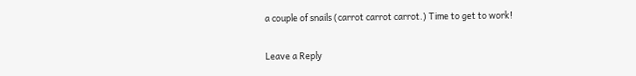a couple of snails (carrot carrot carrot.) Time to get to work!

Leave a Reply